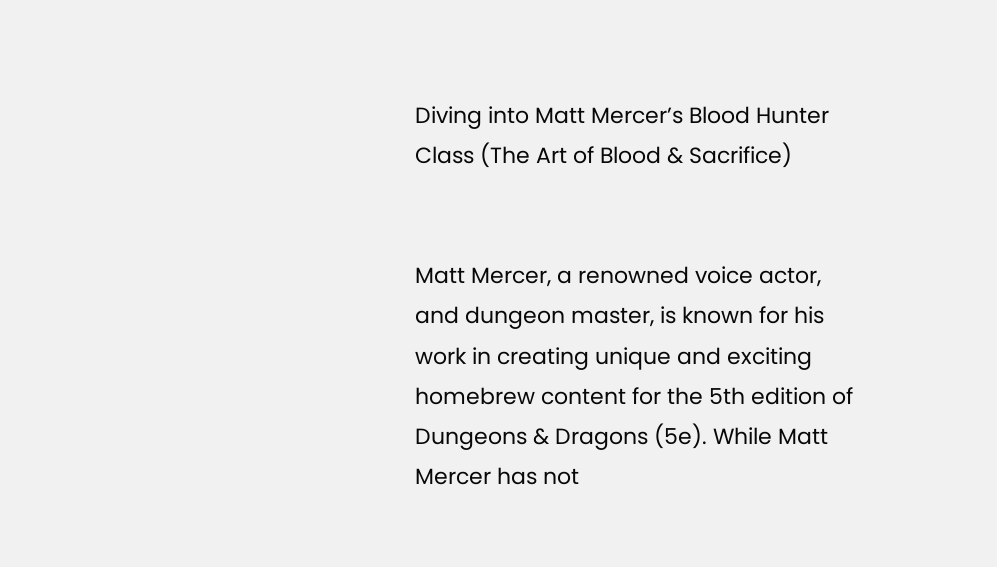Diving into Matt Mercer’s Blood Hunter Class (The Art of Blood & Sacrifice)


Matt Mercer, a renowned voice actor, and dungeon master, is known for his work in creating unique and exciting homebrew content for the 5th edition of Dungeons & Dragons (5e). While Matt Mercer has not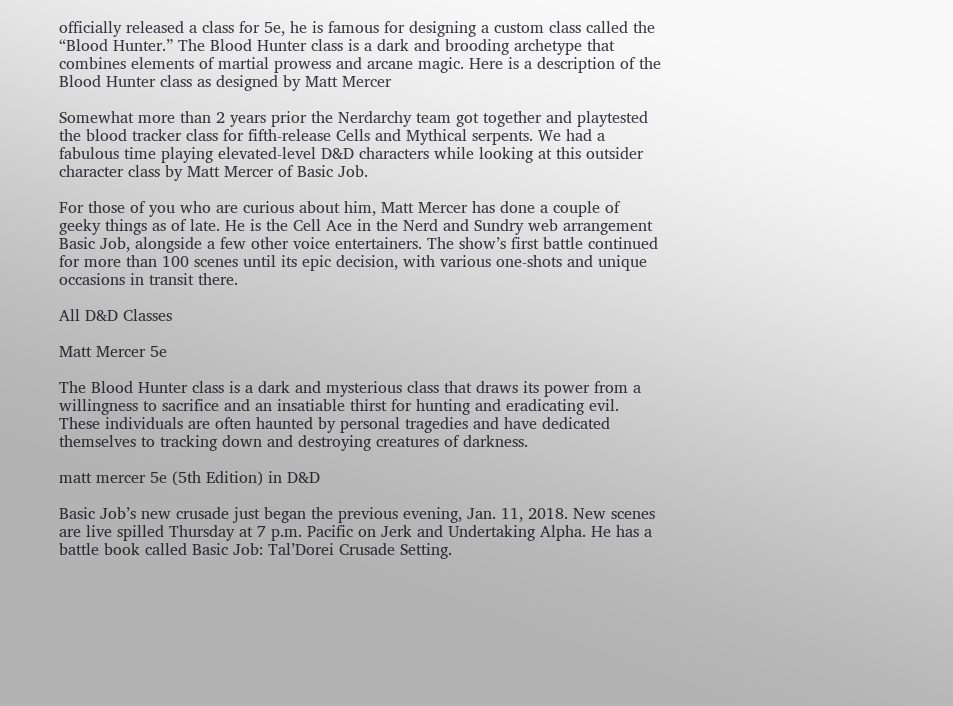officially released a class for 5e, he is famous for designing a custom class called the “Blood Hunter.” The Blood Hunter class is a dark and brooding archetype that combines elements of martial prowess and arcane magic. Here is a description of the Blood Hunter class as designed by Matt Mercer

Somewhat more than 2 years prior the Nerdarchy team got together and playtested the blood tracker class for fifth-release Cells and Mythical serpents. We had a fabulous time playing elevated-level D&D characters while looking at this outsider character class by Matt Mercer of Basic Job.

For those of you who are curious about him, Matt Mercer has done a couple of geeky things as of late. He is the Cell Ace in the Nerd and Sundry web arrangement Basic Job, alongside a few other voice entertainers. The show’s first battle continued for more than 100 scenes until its epic decision, with various one-shots and unique occasions in transit there.

All D&D Classes

Matt Mercer 5e

The Blood Hunter class is a dark and mysterious class that draws its power from a willingness to sacrifice and an insatiable thirst for hunting and eradicating evil. These individuals are often haunted by personal tragedies and have dedicated themselves to tracking down and destroying creatures of darkness.

matt mercer 5e (5th Edition) in D&D

Basic Job’s new crusade just began the previous evening, Jan. 11, 2018. New scenes are live spilled Thursday at 7 p.m. Pacific on Jerk and Undertaking Alpha. He has a battle book called Basic Job: Tal’Dorei Crusade Setting.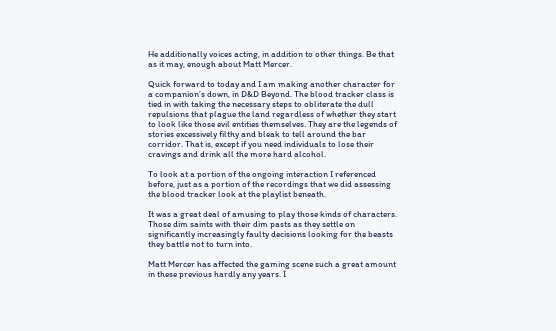He additionally voices acting, in addition to other things. Be that as it may, enough about Matt Mercer.

Quick forward to today and I am making another character for a companion’s down, in D&D Beyond. The blood tracker class is tied in with taking the necessary steps to obliterate the dull repulsions that plague the land regardless of whether they start to look like those evil entities themselves. They are the legends of stories excessively filthy and bleak to tell around the bar corridor. That is, except if you need individuals to lose their cravings and drink all the more hard alcohol.

To look at a portion of the ongoing interaction I referenced before, just as a portion of the recordings that we did assessing the blood tracker look at the playlist beneath.

It was a great deal of amusing to play those kinds of characters. Those dim saints with their dim pasts as they settle on significantly increasingly faulty decisions looking for the beasts they battle not to turn into.

Matt Mercer has affected the gaming scene such a great amount in these previous hardly any years. I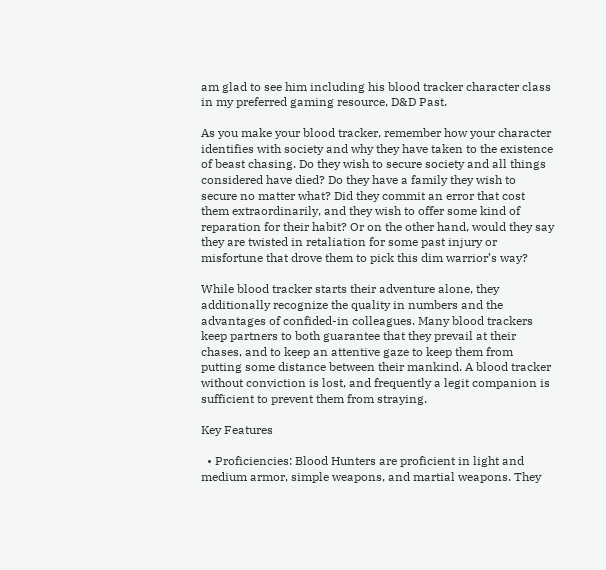am glad to see him including his blood tracker character class in my preferred gaming resource, D&D Past.

As you make your blood tracker, remember how your character identifies with society and why they have taken to the existence of beast chasing. Do they wish to secure society and all things considered have died? Do they have a family they wish to secure no matter what? Did they commit an error that cost them extraordinarily, and they wish to offer some kind of reparation for their habit? Or on the other hand, would they say they are twisted in retaliation for some past injury or misfortune that drove them to pick this dim warrior’s way?

While blood tracker starts their adventure alone, they additionally recognize the quality in numbers and the advantages of confided-in colleagues. Many blood trackers keep partners to both guarantee that they prevail at their chases, and to keep an attentive gaze to keep them from putting some distance between their mankind. A blood tracker without conviction is lost, and frequently a legit companion is sufficient to prevent them from straying.

Key Features

  • Proficiencies: Blood Hunters are proficient in light and medium armor, simple weapons, and martial weapons. They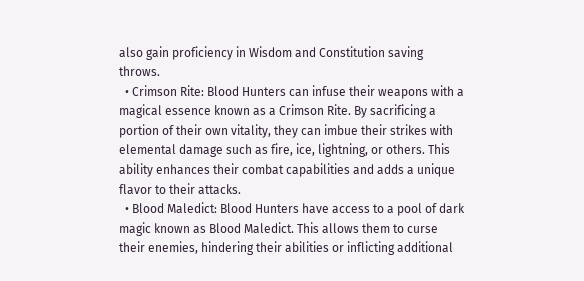also gain proficiency in Wisdom and Constitution saving throws.
  • Crimson Rite: Blood Hunters can infuse their weapons with a magical essence known as a Crimson Rite. By sacrificing a portion of their own vitality, they can imbue their strikes with elemental damage such as fire, ice, lightning, or others. This ability enhances their combat capabilities and adds a unique flavor to their attacks.
  • Blood Maledict: Blood Hunters have access to a pool of dark magic known as Blood Maledict. This allows them to curse their enemies, hindering their abilities or inflicting additional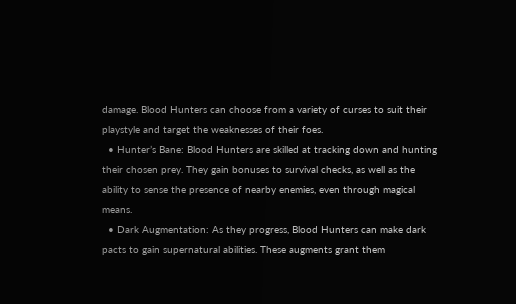damage. Blood Hunters can choose from a variety of curses to suit their playstyle and target the weaknesses of their foes.
  • Hunter’s Bane: Blood Hunters are skilled at tracking down and hunting their chosen prey. They gain bonuses to survival checks, as well as the ability to sense the presence of nearby enemies, even through magical means.
  • Dark Augmentation: As they progress, Blood Hunters can make dark pacts to gain supernatural abilities. These augments grant them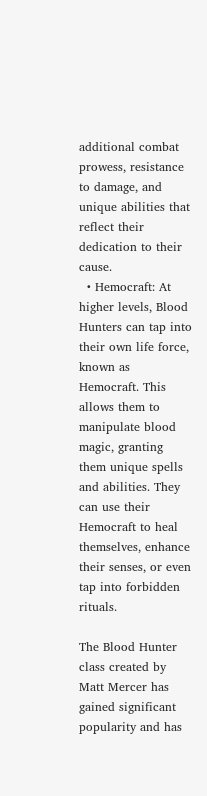additional combat prowess, resistance to damage, and unique abilities that reflect their dedication to their cause.
  • Hemocraft: At higher levels, Blood Hunters can tap into their own life force, known as Hemocraft. This allows them to manipulate blood magic, granting them unique spells and abilities. They can use their Hemocraft to heal themselves, enhance their senses, or even tap into forbidden rituals.

The Blood Hunter class created by Matt Mercer has gained significant popularity and has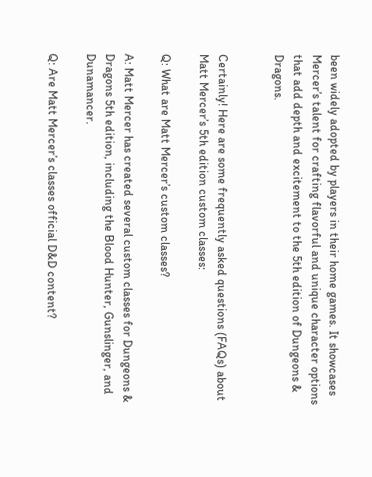been widely adopted by players in their home games. It showcases Mercer’s talent for crafting flavorful and unique character options that add depth and excitement to the 5th edition of Dungeons & Dragons.


Certainly! Here are some frequently asked questions (FAQs) about Matt Mercer’s 5th edition custom classes:

Q: What are Matt Mercer’s custom classes?

A: Matt Mercer has created several custom classes for Dungeons & Dragons 5th edition, including the Blood Hunter, Gunslinger, and Dunamancer.

Q: Are Matt Mercer’s classes official D&D content?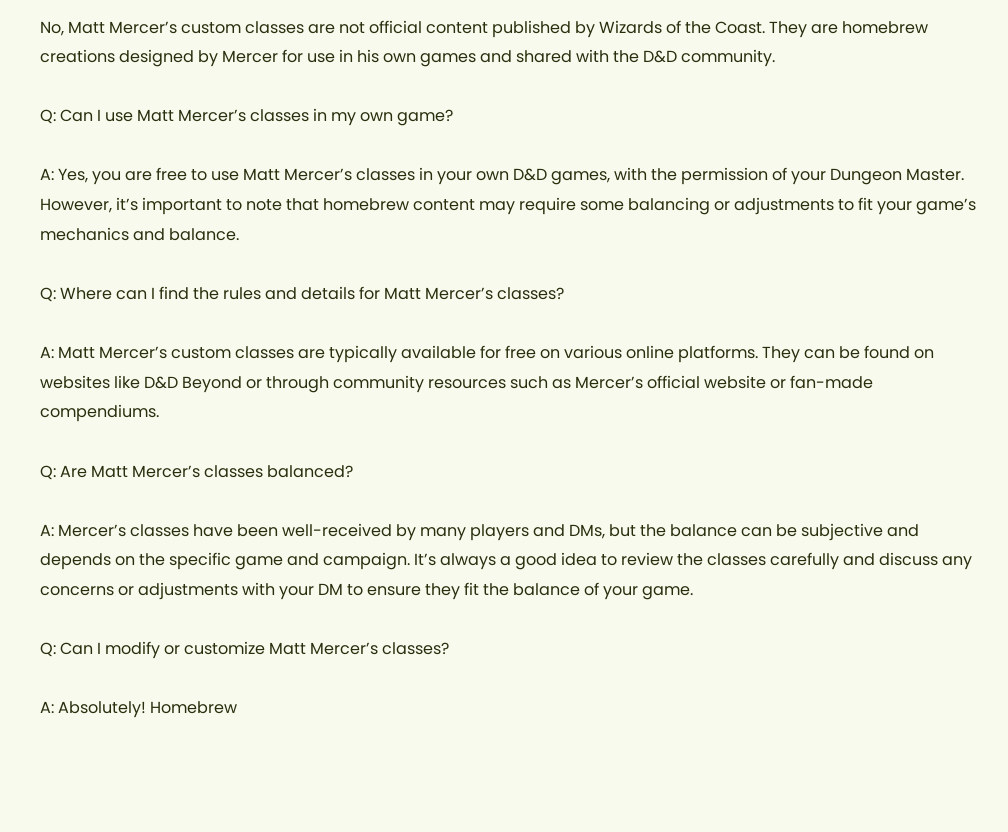No, Matt Mercer’s custom classes are not official content published by Wizards of the Coast. They are homebrew creations designed by Mercer for use in his own games and shared with the D&D community.

Q: Can I use Matt Mercer’s classes in my own game?

A: Yes, you are free to use Matt Mercer’s classes in your own D&D games, with the permission of your Dungeon Master. However, it’s important to note that homebrew content may require some balancing or adjustments to fit your game’s mechanics and balance.

Q: Where can I find the rules and details for Matt Mercer’s classes?

A: Matt Mercer’s custom classes are typically available for free on various online platforms. They can be found on websites like D&D Beyond or through community resources such as Mercer’s official website or fan-made compendiums.

Q: Are Matt Mercer’s classes balanced?

A: Mercer’s classes have been well-received by many players and DMs, but the balance can be subjective and depends on the specific game and campaign. It’s always a good idea to review the classes carefully and discuss any concerns or adjustments with your DM to ensure they fit the balance of your game.

Q: Can I modify or customize Matt Mercer’s classes?

A: Absolutely! Homebrew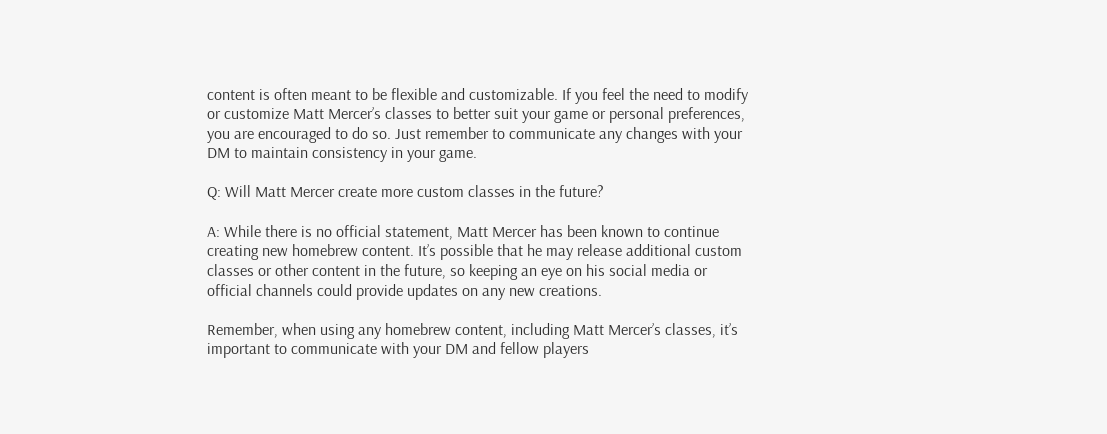content is often meant to be flexible and customizable. If you feel the need to modify or customize Matt Mercer’s classes to better suit your game or personal preferences, you are encouraged to do so. Just remember to communicate any changes with your DM to maintain consistency in your game.

Q: Will Matt Mercer create more custom classes in the future?

A: While there is no official statement, Matt Mercer has been known to continue creating new homebrew content. It’s possible that he may release additional custom classes or other content in the future, so keeping an eye on his social media or official channels could provide updates on any new creations.

Remember, when using any homebrew content, including Matt Mercer’s classes, it’s important to communicate with your DM and fellow players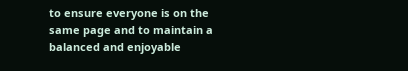to ensure everyone is on the same page and to maintain a balanced and enjoyable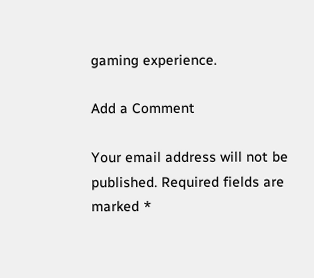gaming experience.

Add a Comment

Your email address will not be published. Required fields are marked *